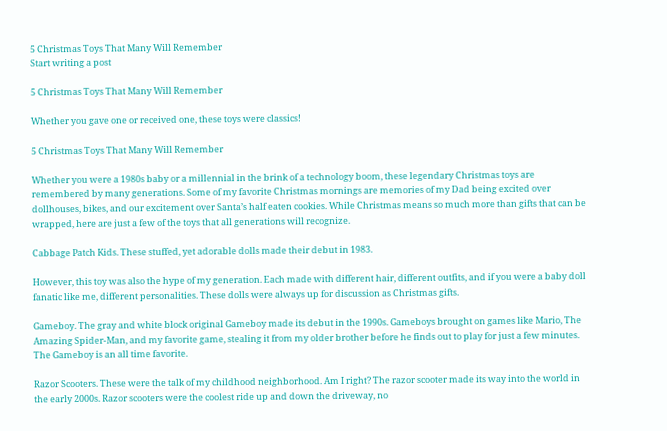5 Christmas Toys That Many Will Remember
Start writing a post

5 Christmas Toys That Many Will Remember

Whether you gave one or received one, these toys were classics!

5 Christmas Toys That Many Will Remember

Whether you were a 1980s baby or a millennial in the brink of a technology boom, these legendary Christmas toys are remembered by many generations. Some of my favorite Christmas mornings are memories of my Dad being excited over dollhouses, bikes, and our excitement over Santa’s half eaten cookies. While Christmas means so much more than gifts that can be wrapped, here are just a few of the toys that all generations will recognize.

Cabbage Patch Kids. These stuffed, yet adorable dolls made their debut in 1983.

However, this toy was also the hype of my generation. Each made with different hair, different outfits, and if you were a baby doll fanatic like me, different personalities. These dolls were always up for discussion as Christmas gifts.

Gameboy. The gray and white block original Gameboy made its debut in the 1990s. Gameboys brought on games like Mario, The Amazing Spider-Man, and my favorite game, stealing it from my older brother before he finds out to play for just a few minutes. The Gameboy is an all time favorite.

Razor Scooters. These were the talk of my childhood neighborhood. Am I right? The razor scooter made its way into the world in the early 2000s. Razor scooters were the coolest ride up and down the driveway, no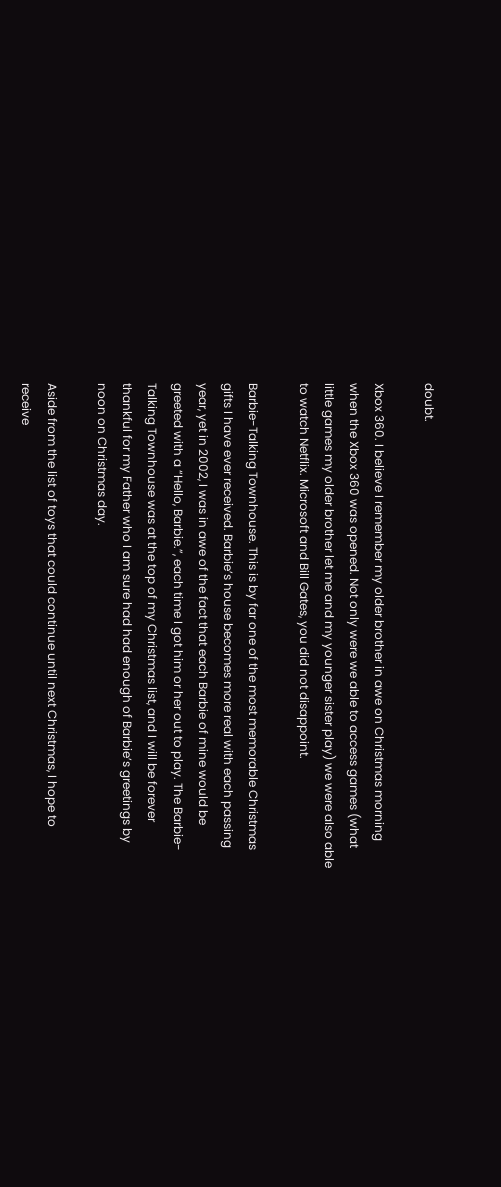doubt.

Xbox 360. I believe I remember my older brother in awe on Christmas morning when the Xbox 360 was opened. Not only were we able to access games (what little games my older brother let me and my younger sister play) we were also able to watch Netflix. Microsoft and Bill Gates, you did not disappoint.

Barbie-Talking Townhouse. This is by far one of the most memorable Christmas gifts I have ever received. Barbie’s house becomes more real with each passing year, yet in 2002, I was in awe of the fact that each Barbie of mine would be greeted with a “Hello, Barbie.”, each time I got him or her out to play. The Barbie-Talking Townhouse was at the top of my Christmas list, and I will be forever thankful for my Father who I am sure had had enough of Barbie’s greetings by noon on Christmas day.

Aside from the list of toys that could continue until next Christmas, I hope to receive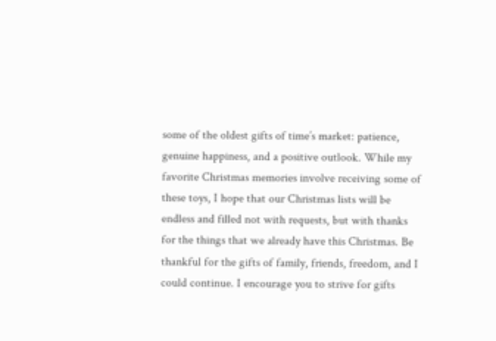some of the oldest gifts of time’s market: patience, genuine happiness, and a positive outlook. While my favorite Christmas memories involve receiving some of these toys, I hope that our Christmas lists will be endless and filled not with requests, but with thanks for the things that we already have this Christmas. Be thankful for the gifts of family, friends, freedom, and I could continue. I encourage you to strive for gifts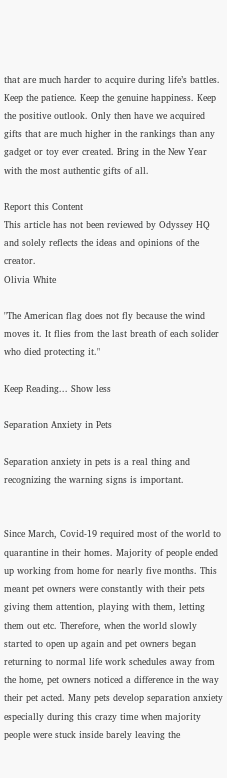that are much harder to acquire during life’s battles. Keep the patience. Keep the genuine happiness. Keep the positive outlook. Only then have we acquired gifts that are much higher in the rankings than any gadget or toy ever created. Bring in the New Year with the most authentic gifts of all.

Report this Content
This article has not been reviewed by Odyssey HQ and solely reflects the ideas and opinions of the creator.
Olivia White

"The American flag does not fly because the wind moves it. It flies from the last breath of each solider who died protecting it."

Keep Reading... Show less

Separation Anxiety in Pets

Separation anxiety in pets is a real thing and recognizing the warning signs is important.


Since March, Covid-19 required most of the world to quarantine in their homes. Majority of people ended up working from home for nearly five months. This meant pet owners were constantly with their pets giving them attention, playing with them, letting them out etc. Therefore, when the world slowly started to open up again and pet owners began returning to normal life work schedules away from the home, pet owners noticed a difference in the way their pet acted. Many pets develop separation anxiety especially during this crazy time when majority people were stuck inside barely leaving the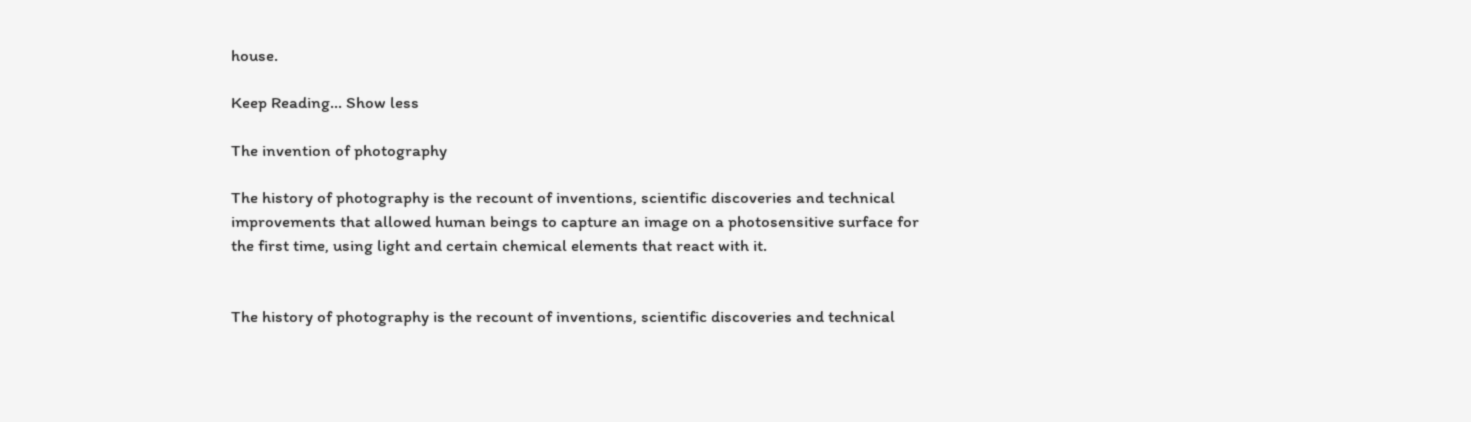house.

Keep Reading... Show less

The invention of photography

The history of photography is the recount of inventions, scientific discoveries and technical improvements that allowed human beings to capture an image on a photosensitive surface for the first time, using light and certain chemical elements that react with it.


The history of photography is the recount of inventions, scientific discoveries and technical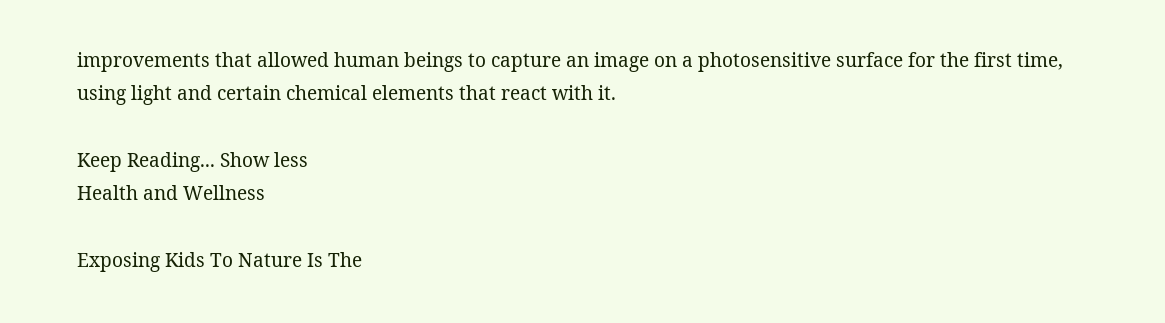improvements that allowed human beings to capture an image on a photosensitive surface for the first time, using light and certain chemical elements that react with it.

Keep Reading... Show less
Health and Wellness

Exposing Kids To Nature Is The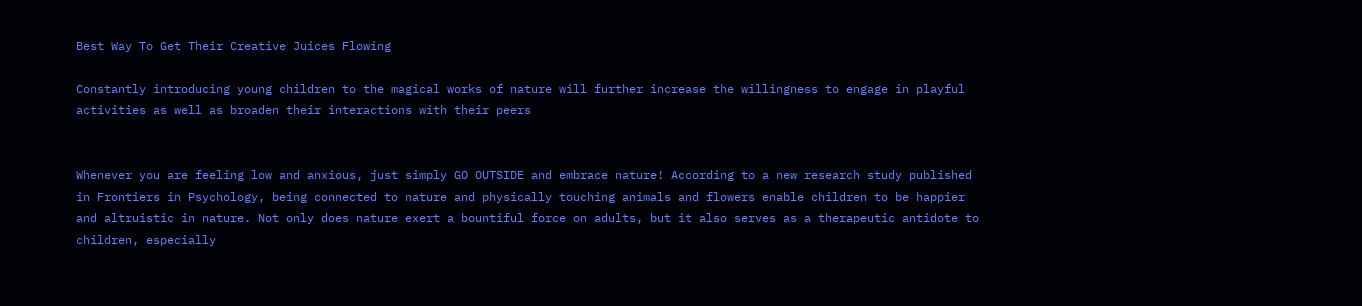Best Way To Get Their Creative Juices Flowing

Constantly introducing young children to the magical works of nature will further increase the willingness to engage in playful activities as well as broaden their interactions with their peers


Whenever you are feeling low and anxious, just simply GO OUTSIDE and embrace nature! According to a new research study published in Frontiers in Psychology, being connected to nature and physically touching animals and flowers enable children to be happier and altruistic in nature. Not only does nature exert a bountiful force on adults, but it also serves as a therapeutic antidote to children, especially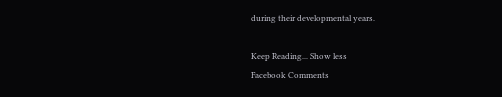during their developmental years.

Keep Reading... Show less
Facebook Comments